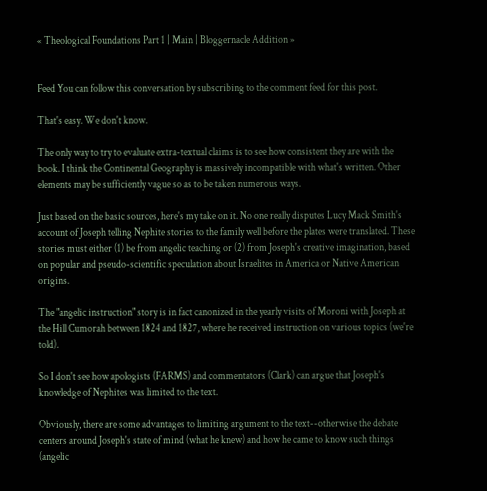« Theological Foundations Part 1 | Main | Bloggernacle Addition »


Feed You can follow this conversation by subscribing to the comment feed for this post.

That's easy. We don't know.

The only way to try to evaluate extra-textual claims is to see how consistent they are with the book. I think the Continental Geography is massively incompatible with what's written. Other elements may be sufficiently vague so as to be taken numerous ways.

Just based on the basic sources, here's my take on it. No one really disputes Lucy Mack Smith's account of Joseph telling Nephite stories to the family well before the plates were translated. These stories must either (1) be from angelic teaching or (2) from Joseph's creative imagination, based on popular and pseudo-scientific speculation about Israelites in America or Native American origins.

The "angelic instruction" story is in fact canonized in the yearly visits of Moroni with Joseph at the Hill Cumorah between 1824 and 1827, where he received instruction on various topics (we're told).

So I don't see how apologists (FARMS) and commentators (Clark) can argue that Joseph's knowledge of Nephites was limited to the text.

Obviously, there are some advantages to limiting argument to the text--otherwise the debate centers around Joseph's state of mind (what he knew) and how he came to know such things (angelic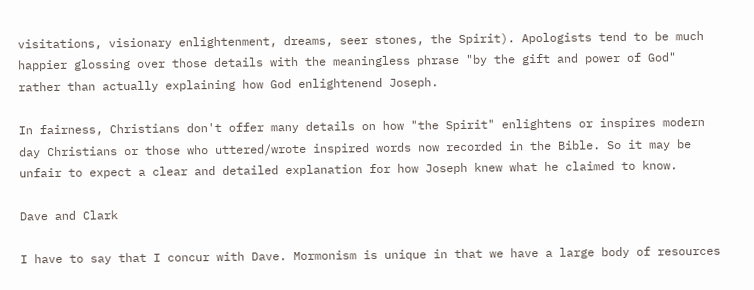visitations, visionary enlightenment, dreams, seer stones, the Spirit). Apologists tend to be much happier glossing over those details with the meaningless phrase "by the gift and power of God" rather than actually explaining how God enlightenend Joseph.

In fairness, Christians don't offer many details on how "the Spirit" enlightens or inspires modern day Christians or those who uttered/wrote inspired words now recorded in the Bible. So it may be unfair to expect a clear and detailed explanation for how Joseph knew what he claimed to know.

Dave and Clark

I have to say that I concur with Dave. Mormonism is unique in that we have a large body of resources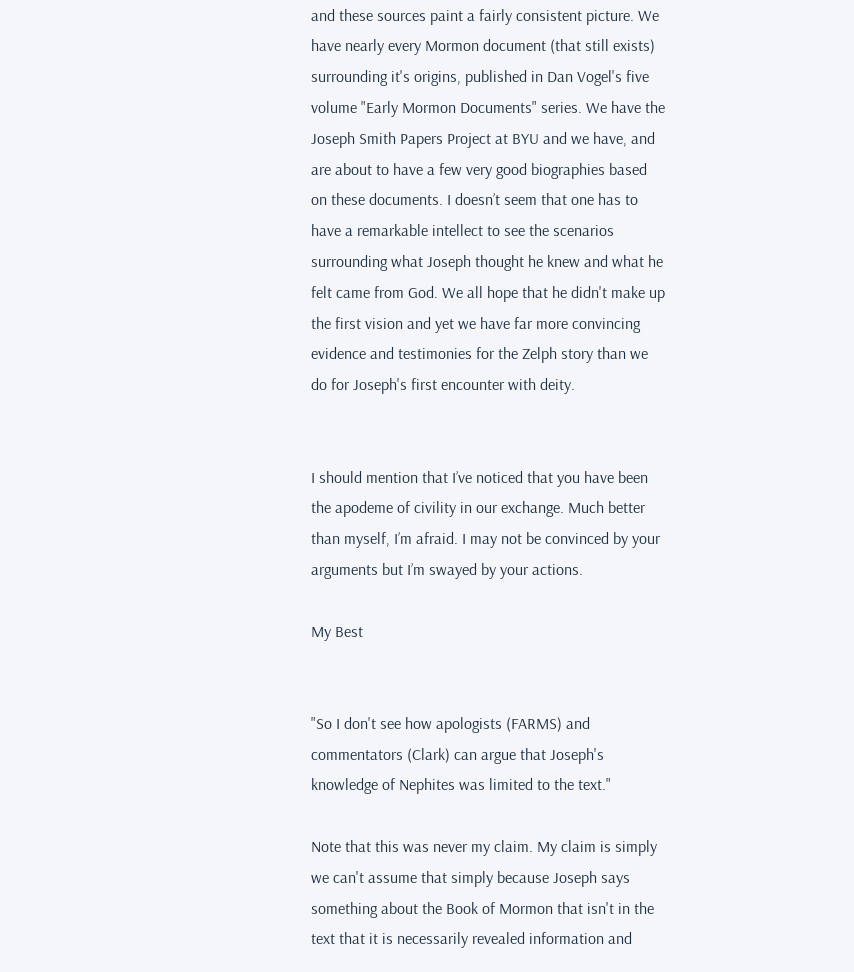and these sources paint a fairly consistent picture. We have nearly every Mormon document (that still exists) surrounding it's origins, published in Dan Vogel's five volume "Early Mormon Documents" series. We have the Joseph Smith Papers Project at BYU and we have, and are about to have a few very good biographies based on these documents. I doesn’t seem that one has to have a remarkable intellect to see the scenarios surrounding what Joseph thought he knew and what he felt came from God. We all hope that he didn't make up the first vision and yet we have far more convincing evidence and testimonies for the Zelph story than we do for Joseph's first encounter with deity.


I should mention that I’ve noticed that you have been the apodeme of civility in our exchange. Much better than myself, I’m afraid. I may not be convinced by your arguments but I’m swayed by your actions.

My Best


"So I don't see how apologists (FARMS) and commentators (Clark) can argue that Joseph's knowledge of Nephites was limited to the text."

Note that this was never my claim. My claim is simply we can't assume that simply because Joseph says something about the Book of Mormon that isn't in the text that it is necessarily revealed information and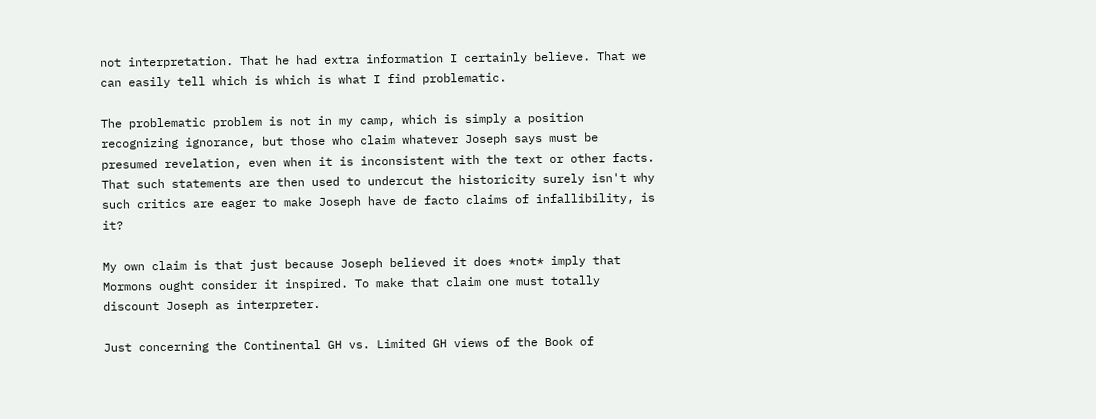not interpretation. That he had extra information I certainly believe. That we can easily tell which is which is what I find problematic.

The problematic problem is not in my camp, which is simply a position recognizing ignorance, but those who claim whatever Joseph says must be presumed revelation, even when it is inconsistent with the text or other facts. That such statements are then used to undercut the historicity surely isn't why such critics are eager to make Joseph have de facto claims of infallibility, is it?

My own claim is that just because Joseph believed it does *not* imply that Mormons ought consider it inspired. To make that claim one must totally discount Joseph as interpreter.

Just concerning the Continental GH vs. Limited GH views of the Book of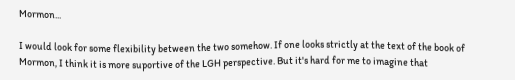Mormon...

I would look for some flexibility between the two somehow. If one looks strictly at the text of the book of Mormon, I think it is more suportive of the LGH perspective. But it's hard for me to imagine that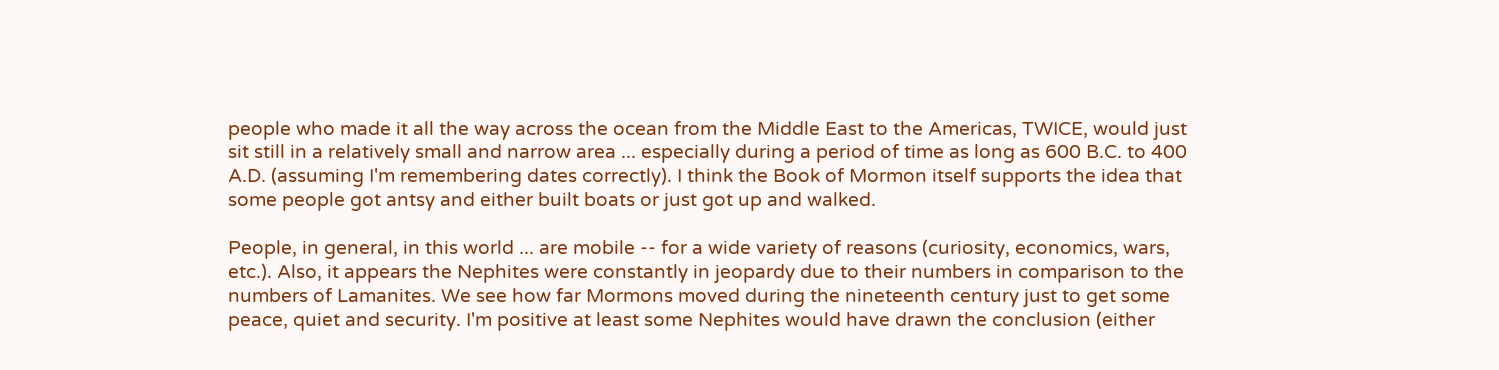people who made it all the way across the ocean from the Middle East to the Americas, TWICE, would just sit still in a relatively small and narrow area ... especially during a period of time as long as 600 B.C. to 400 A.D. (assuming I'm remembering dates correctly). I think the Book of Mormon itself supports the idea that some people got antsy and either built boats or just got up and walked.

People, in general, in this world ... are mobile -- for a wide variety of reasons (curiosity, economics, wars, etc.). Also, it appears the Nephites were constantly in jeopardy due to their numbers in comparison to the numbers of Lamanites. We see how far Mormons moved during the nineteenth century just to get some peace, quiet and security. I'm positive at least some Nephites would have drawn the conclusion (either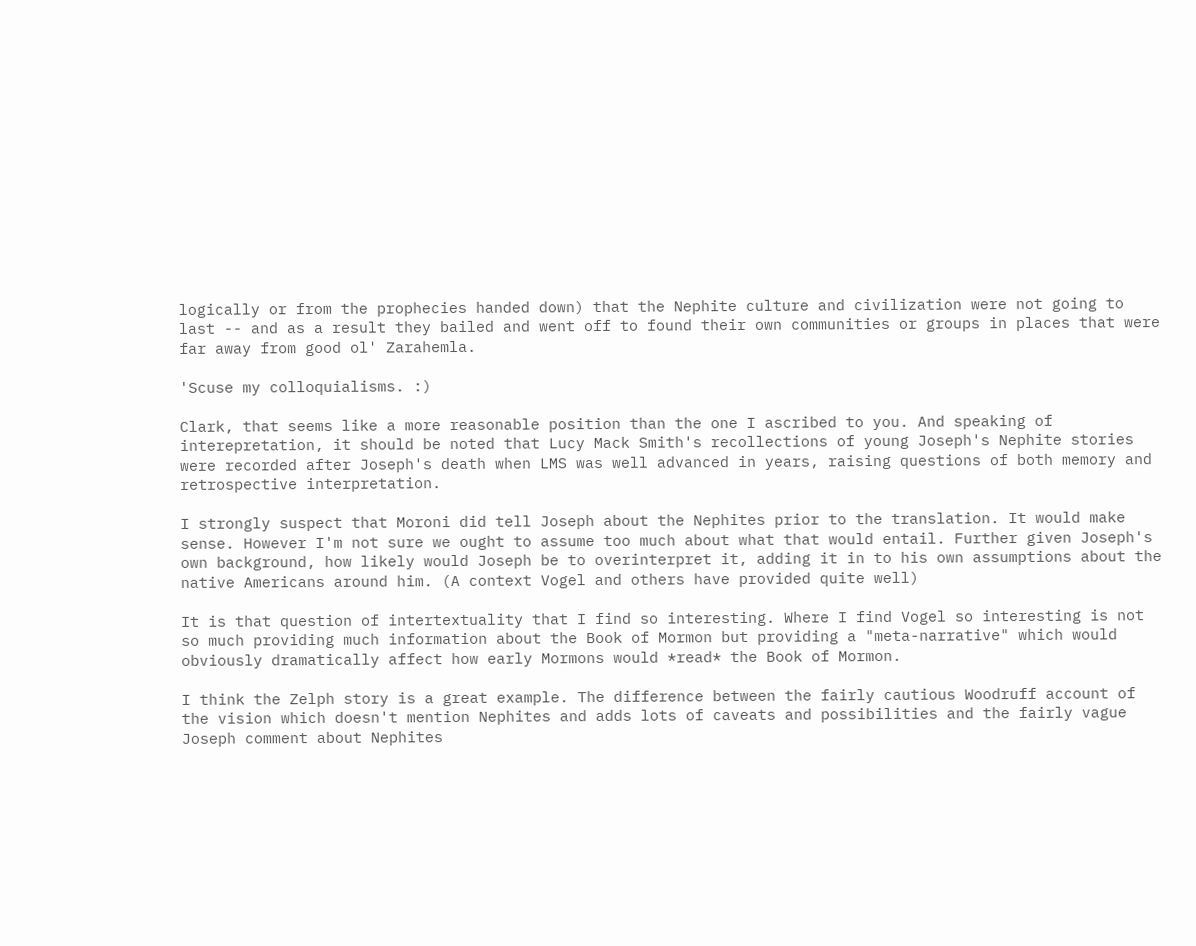logically or from the prophecies handed down) that the Nephite culture and civilization were not going to last -- and as a result they bailed and went off to found their own communities or groups in places that were far away from good ol' Zarahemla.

'Scuse my colloquialisms. :)

Clark, that seems like a more reasonable position than the one I ascribed to you. And speaking of interepretation, it should be noted that Lucy Mack Smith's recollections of young Joseph's Nephite stories were recorded after Joseph's death when LMS was well advanced in years, raising questions of both memory and retrospective interpretation.

I strongly suspect that Moroni did tell Joseph about the Nephites prior to the translation. It would make sense. However I'm not sure we ought to assume too much about what that would entail. Further given Joseph's own background, how likely would Joseph be to overinterpret it, adding it in to his own assumptions about the native Americans around him. (A context Vogel and others have provided quite well)

It is that question of intertextuality that I find so interesting. Where I find Vogel so interesting is not so much providing much information about the Book of Mormon but providing a "meta-narrative" which would obviously dramatically affect how early Mormons would *read* the Book of Mormon.

I think the Zelph story is a great example. The difference between the fairly cautious Woodruff account of the vision which doesn't mention Nephites and adds lots of caveats and possibilities and the fairly vague Joseph comment about Nephites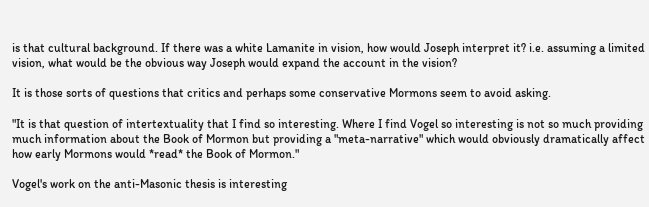is that cultural background. If there was a white Lamanite in vision, how would Joseph interpret it? i.e. assuming a limited vision, what would be the obvious way Joseph would expand the account in the vision?

It is those sorts of questions that critics and perhaps some conservative Mormons seem to avoid asking.

"It is that question of intertextuality that I find so interesting. Where I find Vogel so interesting is not so much providing much information about the Book of Mormon but providing a "meta-narrative" which would obviously dramatically affect how early Mormons would *read* the Book of Mormon."

Vogel's work on the anti-Masonic thesis is interesting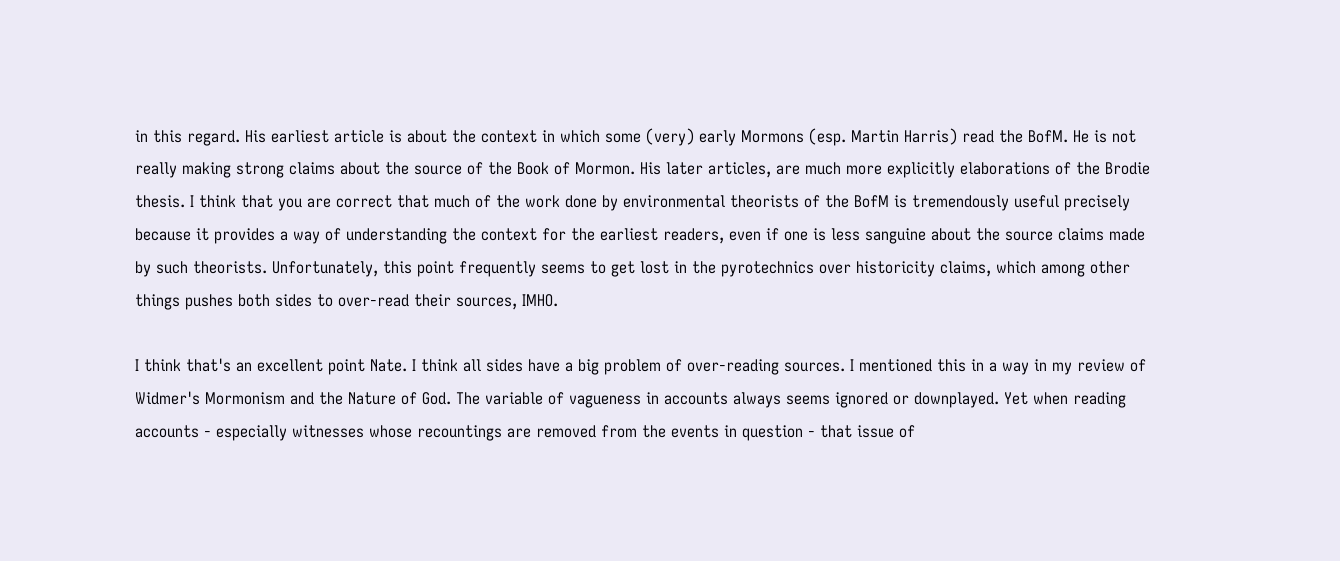in this regard. His earliest article is about the context in which some (very) early Mormons (esp. Martin Harris) read the BofM. He is not really making strong claims about the source of the Book of Mormon. His later articles, are much more explicitly elaborations of the Brodie thesis. I think that you are correct that much of the work done by environmental theorists of the BofM is tremendously useful precisely because it provides a way of understanding the context for the earliest readers, even if one is less sanguine about the source claims made by such theorists. Unfortunately, this point frequently seems to get lost in the pyrotechnics over historicity claims, which among other things pushes both sides to over-read their sources, IMHO.

I think that's an excellent point Nate. I think all sides have a big problem of over-reading sources. I mentioned this in a way in my review of Widmer's Mormonism and the Nature of God. The variable of vagueness in accounts always seems ignored or downplayed. Yet when reading accounts - especially witnesses whose recountings are removed from the events in question - that issue of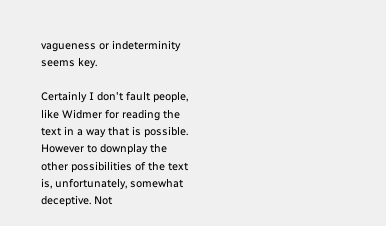vagueness or indeterminity seems key.

Certainly I don't fault people, like Widmer for reading the text in a way that is possible. However to downplay the other possibilities of the text is, unfortunately, somewhat deceptive. Not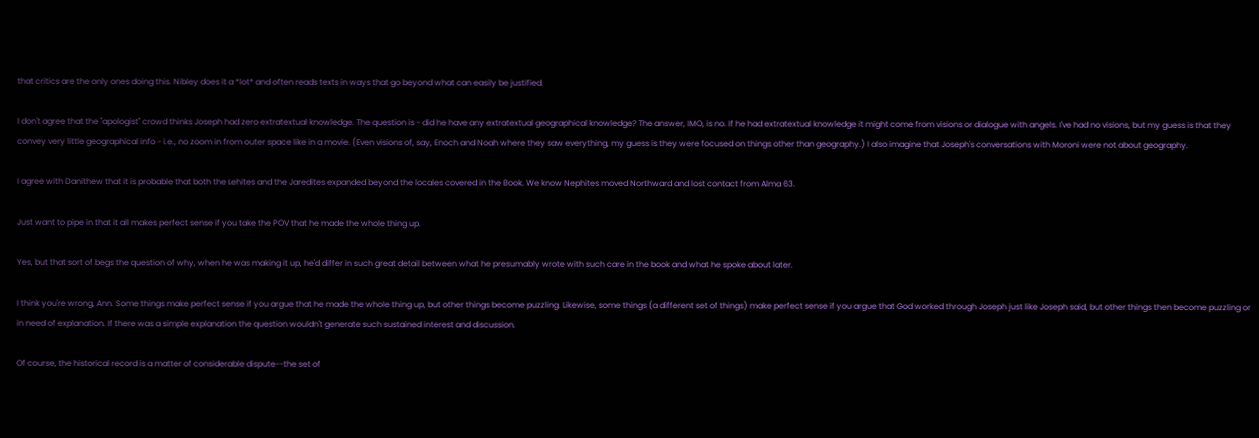that critics are the only ones doing this. Nibley does it a *lot* and often reads texts in ways that go beyond what can easily be justified.

I don't agree that the "apologist" crowd thinks Joseph had zero extratextual knowledge. The question is - did he have any extratextual geographical knowledge? The answer, IMO, is no. If he had extratextual knowledge it might come from visions or dialogue with angels. I've had no visions, but my guess is that they convey very little geographical info - i.e., no zoom in from outer space like in a movie. (Even visions of, say, Enoch and Noah where they saw everything, my guess is they were focused on things other than geography.) I also imagine that Joseph's conversations with Moroni were not about geography.

I agree with Danithew that it is probable that both the Lehites and the Jaredites expanded beyond the locales covered in the Book. We know Nephites moved Northward and lost contact from Alma 63.

Just want to pipe in that it all makes perfect sense if you take the POV that he made the whole thing up.

Yes, but that sort of begs the question of why, when he was making it up, he'd differ in such great detail between what he presumably wrote with such care in the book and what he spoke about later.

I think you're wrong, Ann. Some things make perfect sense if you argue that he made the whole thing up, but other things become puzzling. Likewise, some things (a different set of things) make perfect sense if you argue that God worked through Joseph just like Joseph said, but other things then become puzzling or in need of explanation. If there was a simple explanation the question wouldn't generate such sustained interest and discussion.

Of course, the historical record is a matter of considerable dispute--the set of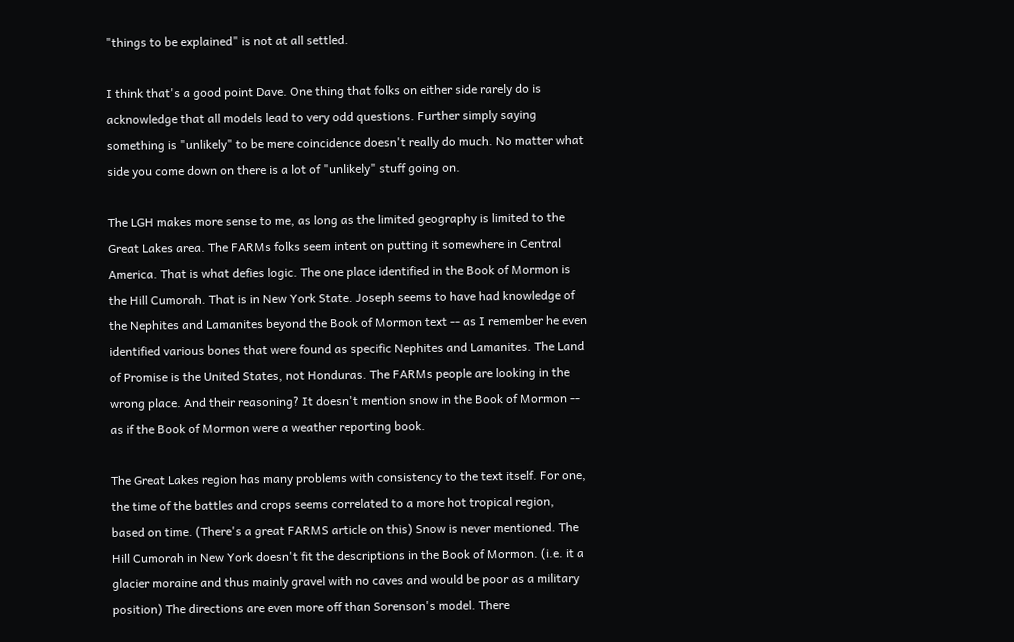"things to be explained" is not at all settled.

I think that's a good point Dave. One thing that folks on either side rarely do is acknowledge that all models lead to very odd questions. Further simply saying something is "unlikely" to be mere coincidence doesn't really do much. No matter what side you come down on there is a lot of "unlikely" stuff going on.

The LGH makes more sense to me, as long as the limited geography is limited to the Great Lakes area. The FARMs folks seem intent on putting it somewhere in Central America. That is what defies logic. The one place identified in the Book of Mormon is the Hill Cumorah. That is in New York State. Joseph seems to have had knowledge of the Nephites and Lamanites beyond the Book of Mormon text -- as I remember he even identified various bones that were found as specific Nephites and Lamanites. The Land of Promise is the United States, not Honduras. The FARMs people are looking in the wrong place. And their reasoning? It doesn't mention snow in the Book of Mormon -- as if the Book of Mormon were a weather reporting book.

The Great Lakes region has many problems with consistency to the text itself. For one, the time of the battles and crops seems correlated to a more hot tropical region, based on time. (There's a great FARMS article on this) Snow is never mentioned. The Hill Cumorah in New York doesn't fit the descriptions in the Book of Mormon. (i.e. it a glacier moraine and thus mainly gravel with no caves and would be poor as a military position) The directions are even more off than Sorenson's model. There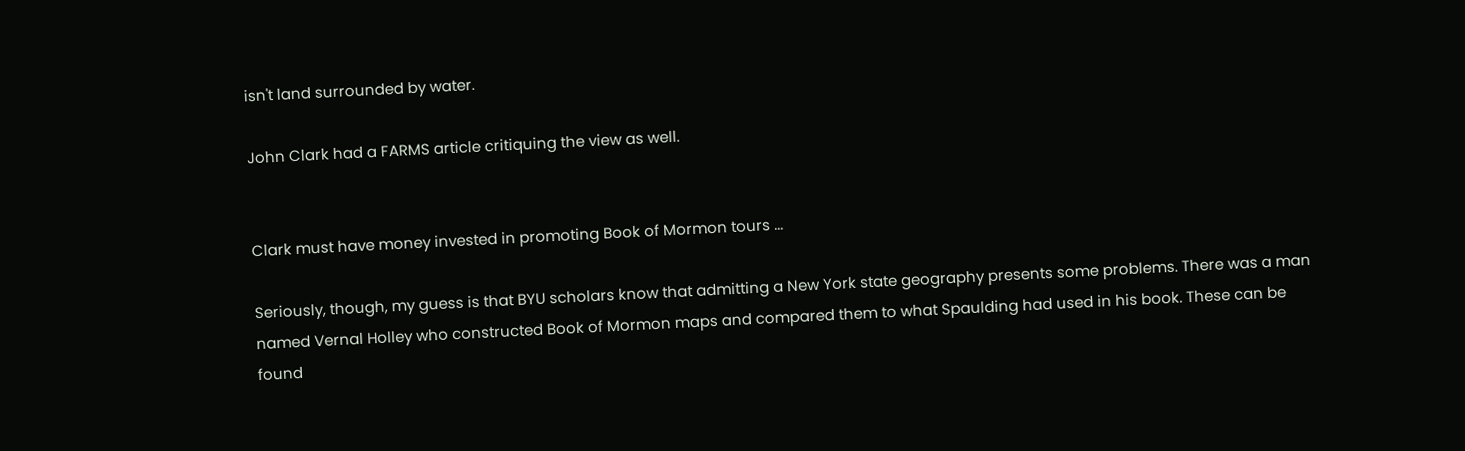isn't land surrounded by water.

John Clark had a FARMS article critiquing the view as well.


Clark must have money invested in promoting Book of Mormon tours ...

Seriously, though, my guess is that BYU scholars know that admitting a New York state geography presents some problems. There was a man named Vernal Holley who constructed Book of Mormon maps and compared them to what Spaulding had used in his book. These can be found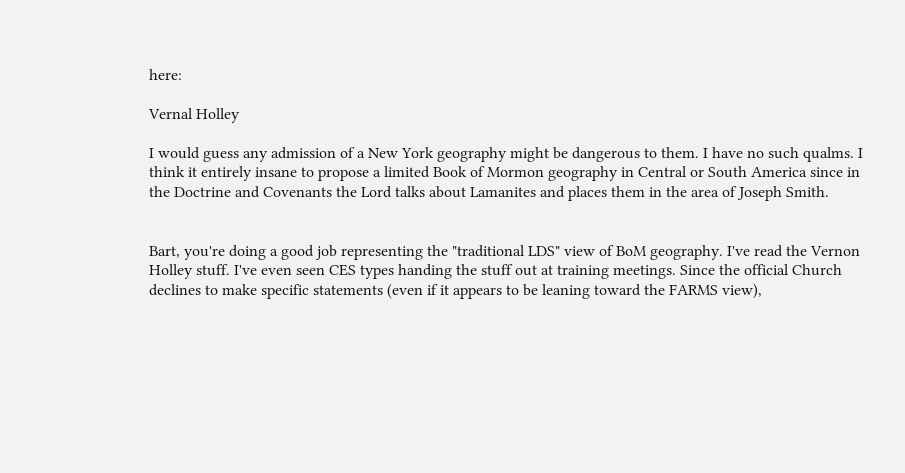here:

Vernal Holley

I would guess any admission of a New York geography might be dangerous to them. I have no such qualms. I think it entirely insane to propose a limited Book of Mormon geography in Central or South America since in the Doctrine and Covenants the Lord talks about Lamanites and places them in the area of Joseph Smith.


Bart, you're doing a good job representing the "traditional LDS" view of BoM geography. I've read the Vernon Holley stuff. I've even seen CES types handing the stuff out at training meetings. Since the official Church declines to make specific statements (even if it appears to be leaning toward the FARMS view),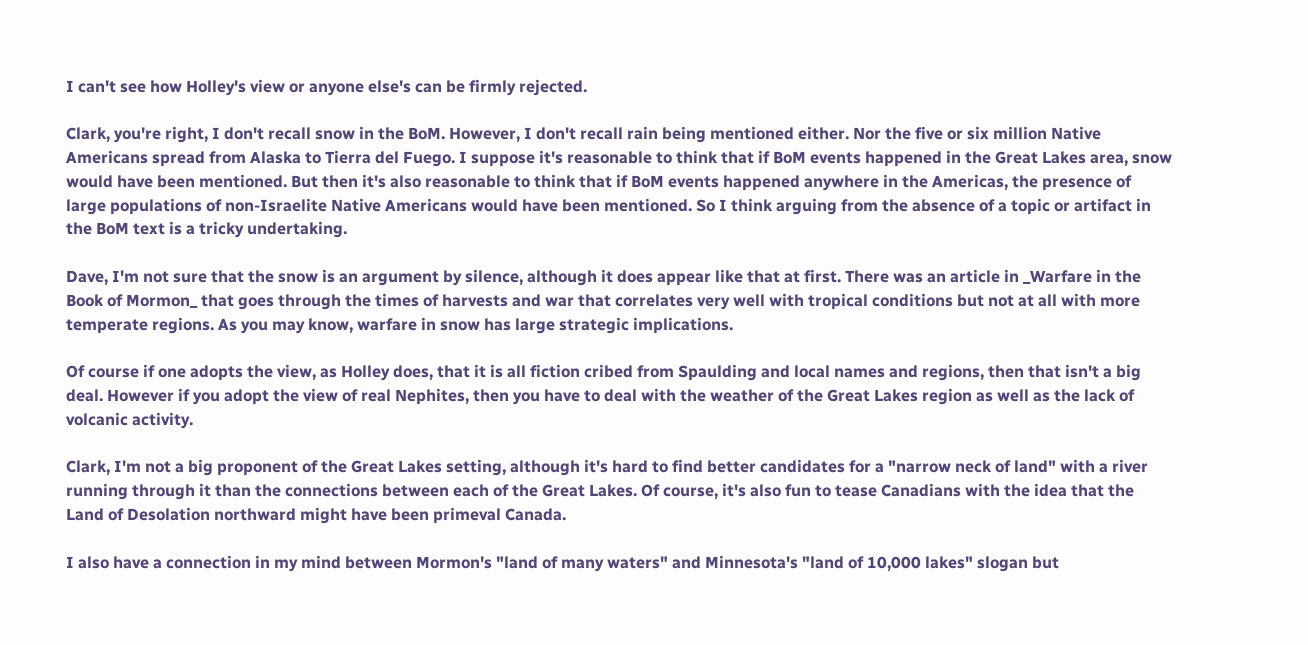I can't see how Holley's view or anyone else's can be firmly rejected.

Clark, you're right, I don't recall snow in the BoM. However, I don't recall rain being mentioned either. Nor the five or six million Native Americans spread from Alaska to Tierra del Fuego. I suppose it's reasonable to think that if BoM events happened in the Great Lakes area, snow would have been mentioned. But then it's also reasonable to think that if BoM events happened anywhere in the Americas, the presence of large populations of non-Israelite Native Americans would have been mentioned. So I think arguing from the absence of a topic or artifact in the BoM text is a tricky undertaking.

Dave, I'm not sure that the snow is an argument by silence, although it does appear like that at first. There was an article in _Warfare in the Book of Mormon_ that goes through the times of harvests and war that correlates very well with tropical conditions but not at all with more temperate regions. As you may know, warfare in snow has large strategic implications.

Of course if one adopts the view, as Holley does, that it is all fiction cribed from Spaulding and local names and regions, then that isn't a big deal. However if you adopt the view of real Nephites, then you have to deal with the weather of the Great Lakes region as well as the lack of volcanic activity.

Clark, I'm not a big proponent of the Great Lakes setting, although it's hard to find better candidates for a "narrow neck of land" with a river running through it than the connections between each of the Great Lakes. Of course, it's also fun to tease Canadians with the idea that the Land of Desolation northward might have been primeval Canada.

I also have a connection in my mind between Mormon's "land of many waters" and Minnesota's "land of 10,000 lakes" slogan but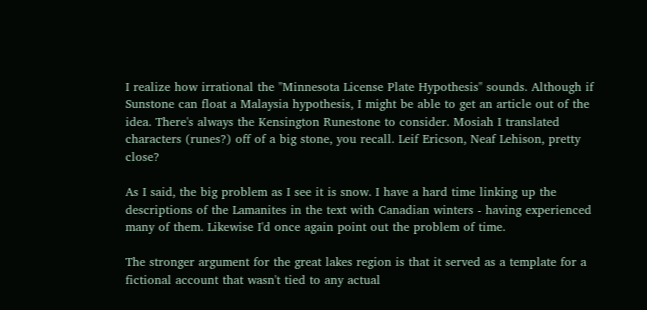I realize how irrational the "Minnesota License Plate Hypothesis" sounds. Although if Sunstone can float a Malaysia hypothesis, I might be able to get an article out of the idea. There's always the Kensington Runestone to consider. Mosiah I translated characters (runes?) off of a big stone, you recall. Leif Ericson, Neaf Lehison, pretty close?

As I said, the big problem as I see it is snow. I have a hard time linking up the descriptions of the Lamanites in the text with Canadian winters - having experienced many of them. Likewise I'd once again point out the problem of time.

The stronger argument for the great lakes region is that it served as a template for a fictional account that wasn't tied to any actual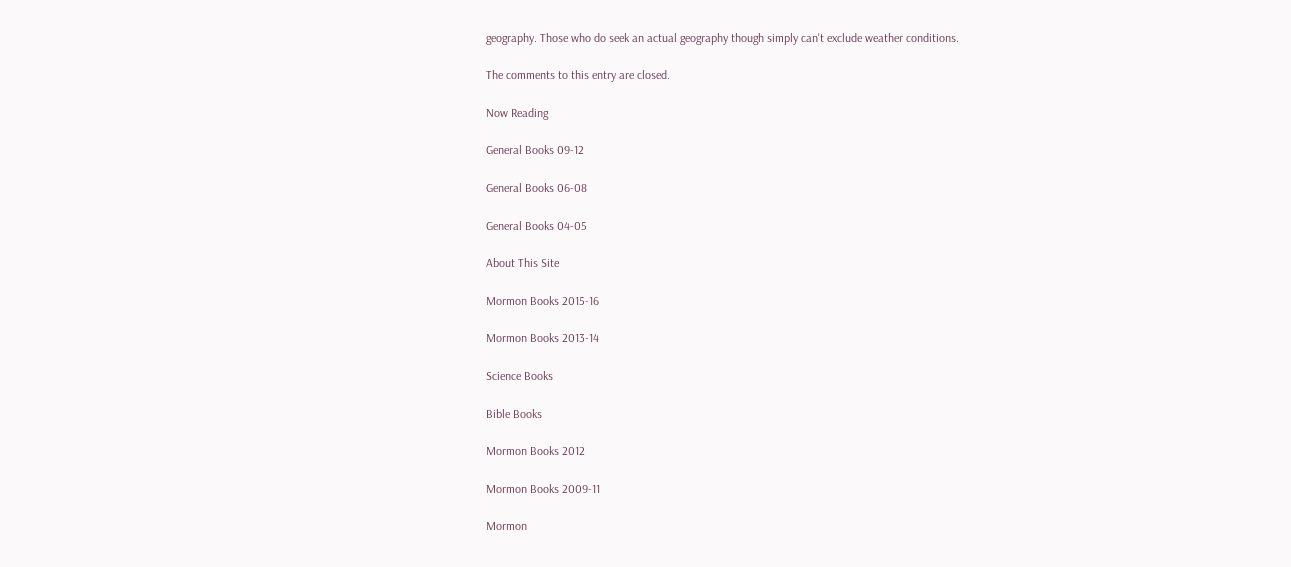geography. Those who do seek an actual geography though simply can't exclude weather conditions.

The comments to this entry are closed.

Now Reading

General Books 09-12

General Books 06-08

General Books 04-05

About This Site

Mormon Books 2015-16

Mormon Books 2013-14

Science Books

Bible Books

Mormon Books 2012

Mormon Books 2009-11

Mormon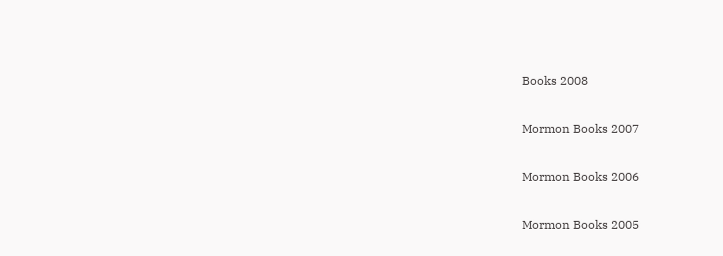Books 2008

Mormon Books 2007

Mormon Books 2006

Mormon Books 2005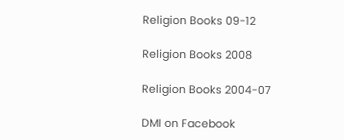Religion Books 09-12

Religion Books 2008

Religion Books 2004-07

DMI on Facebook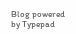Blog powered by Typepad